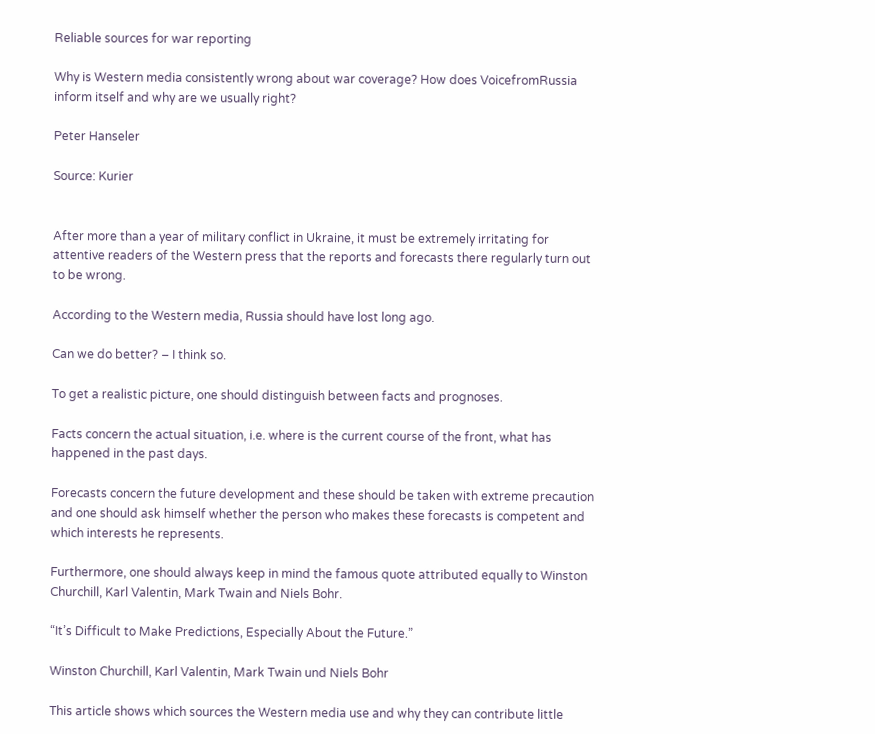Reliable sources for war reporting

Why is Western media consistently wrong about war coverage? How does VoicefromRussia inform itself and why are we usually right?

Peter Hanseler

Source: Kurier


After more than a year of military conflict in Ukraine, it must be extremely irritating for attentive readers of the Western press that the reports and forecasts there regularly turn out to be wrong.

According to the Western media, Russia should have lost long ago.

Can we do better? – I think so.

To get a realistic picture, one should distinguish between facts and prognoses.

Facts concern the actual situation, i.e. where is the current course of the front, what has happened in the past days.

Forecasts concern the future development and these should be taken with extreme precaution and one should ask himself whether the person who makes these forecasts is competent and which interests he represents.

Furthermore, one should always keep in mind the famous quote attributed equally to Winston Churchill, Karl Valentin, Mark Twain and Niels Bohr.

“It’s Difficult to Make Predictions, Especially About the Future.”

Winston Churchill, Karl Valentin, Mark Twain und Niels Bohr

This article shows which sources the Western media use and why they can contribute little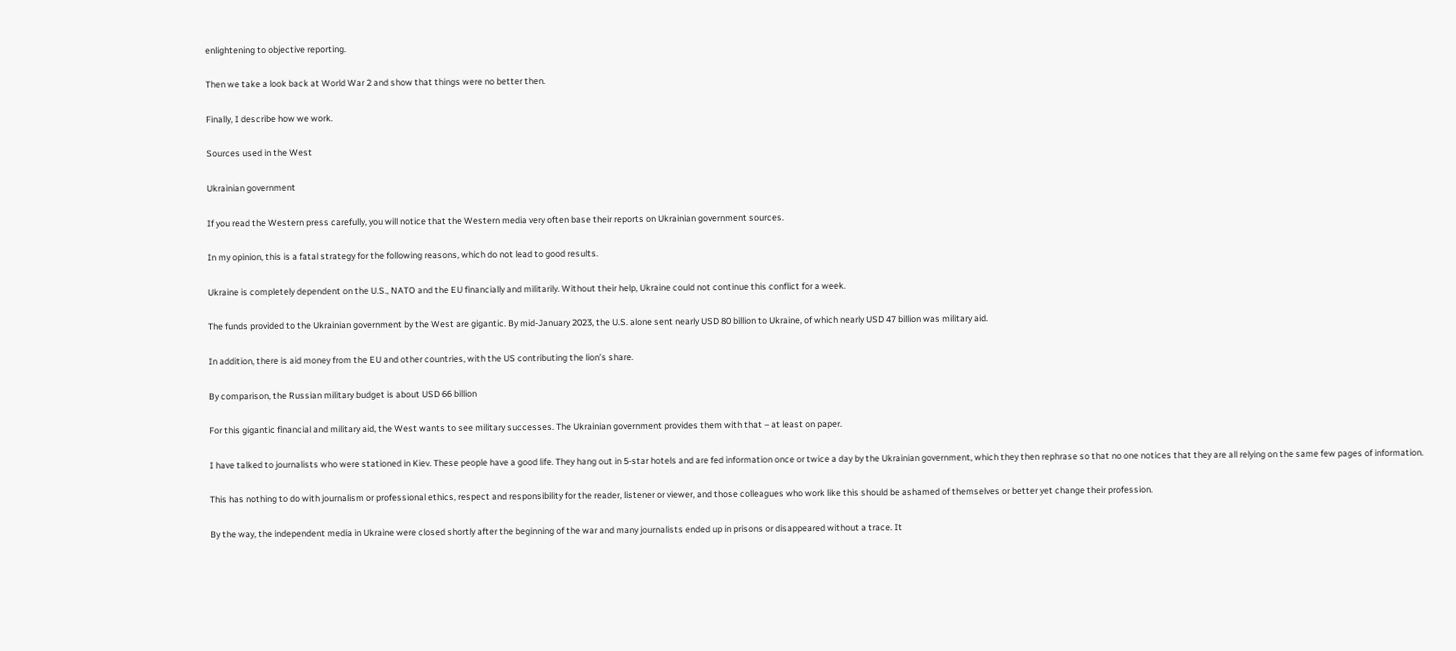enlightening to objective reporting.

Then we take a look back at World War 2 and show that things were no better then.

Finally, I describe how we work.

Sources used in the West

Ukrainian government

If you read the Western press carefully, you will notice that the Western media very often base their reports on Ukrainian government sources.

In my opinion, this is a fatal strategy for the following reasons, which do not lead to good results.

Ukraine is completely dependent on the U.S., NATO and the EU financially and militarily. Without their help, Ukraine could not continue this conflict for a week.

The funds provided to the Ukrainian government by the West are gigantic. By mid-January 2023, the U.S. alone sent nearly USD 80 billion to Ukraine, of which nearly USD 47 billion was military aid.

In addition, there is aid money from the EU and other countries, with the US contributing the lion’s share.

By comparison, the Russian military budget is about USD 66 billion

For this gigantic financial and military aid, the West wants to see military successes. The Ukrainian government provides them with that – at least on paper.

I have talked to journalists who were stationed in Kiev. These people have a good life. They hang out in 5-star hotels and are fed information once or twice a day by the Ukrainian government, which they then rephrase so that no one notices that they are all relying on the same few pages of information.

This has nothing to do with journalism or professional ethics, respect and responsibility for the reader, listener or viewer, and those colleagues who work like this should be ashamed of themselves or better yet change their profession.

By the way, the independent media in Ukraine were closed shortly after the beginning of the war and many journalists ended up in prisons or disappeared without a trace. It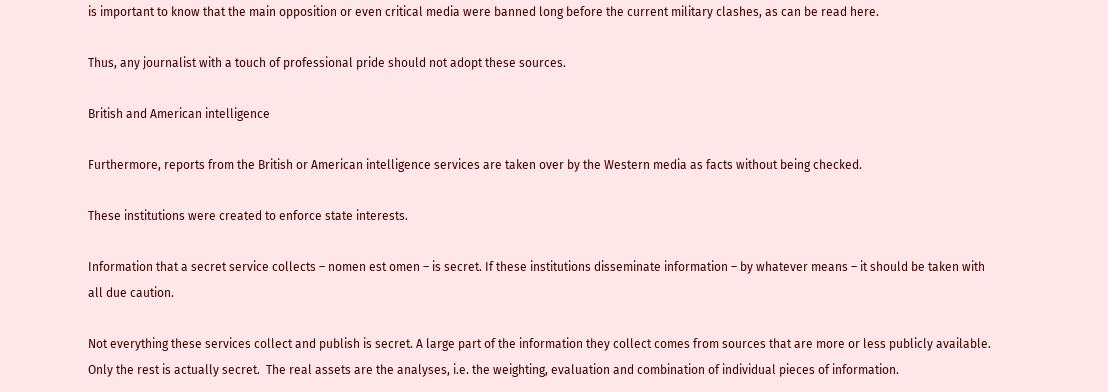is important to know that the main opposition or even critical media were banned long before the current military clashes, as can be read here.

Thus, any journalist with a touch of professional pride should not adopt these sources.

British and American intelligence

Furthermore, reports from the British or American intelligence services are taken over by the Western media as facts without being checked.

These institutions were created to enforce state interests.

Information that a secret service collects – nomen est omen – is secret. If these institutions disseminate information – by whatever means – it should be taken with all due caution.

Not everything these services collect and publish is secret. A large part of the information they collect comes from sources that are more or less publicly available. Only the rest is actually secret.  The real assets are the analyses, i.e. the weighting, evaluation and combination of individual pieces of information.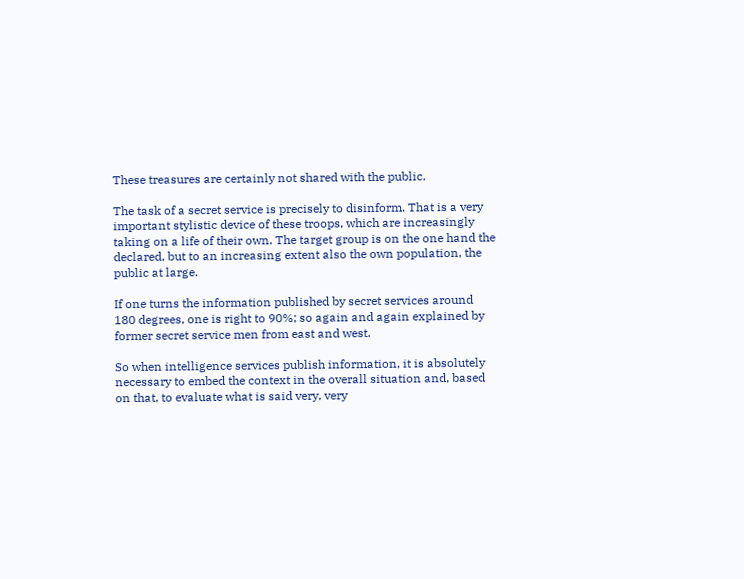These treasures are certainly not shared with the public.

The task of a secret service is precisely to disinform. That is a very important stylistic device of these troops, which are increasingly taking on a life of their own. The target group is on the one hand the declared, but to an increasing extent also the own population, the public at large.

If one turns the information published by secret services around 180 degrees, one is right to 90%; so again and again explained by former secret service men from east and west.

So when intelligence services publish information, it is absolutely necessary to embed the context in the overall situation and, based on that, to evaluate what is said very, very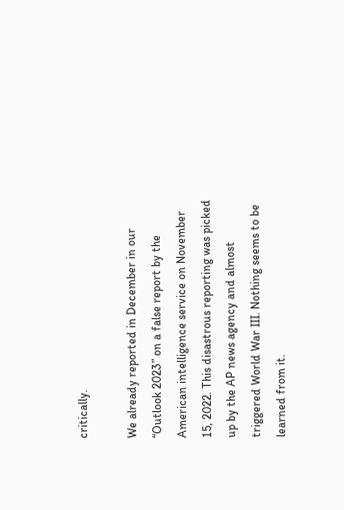critically.

We already reported in December in our “Outlook 2023” on a false report by the American intelligence service on November 15, 2022. This disastrous reporting was picked up by the AP news agency and almost triggered World War III. Nothing seems to be learned from it.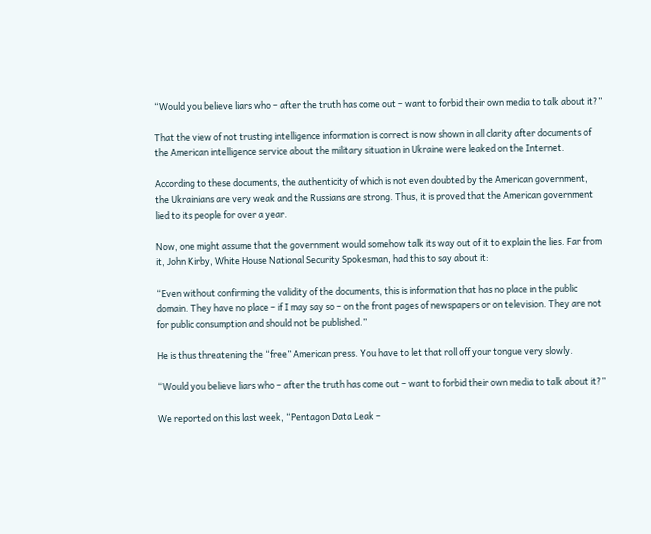“Would you believe liars who – after the truth has come out – want to forbid their own media to talk about it?”

That the view of not trusting intelligence information is correct is now shown in all clarity after documents of the American intelligence service about the military situation in Ukraine were leaked on the Internet.

According to these documents, the authenticity of which is not even doubted by the American government, the Ukrainians are very weak and the Russians are strong. Thus, it is proved that the American government lied to its people for over a year.

Now, one might assume that the government would somehow talk its way out of it to explain the lies. Far from it, John Kirby, White House National Security Spokesman, had this to say about it:

“Even without confirming the validity of the documents, this is information that has no place in the public domain. They have no place – if I may say so – on the front pages of newspapers or on television. They are not for public consumption and should not be published.”

He is thus threatening the “free” American press. You have to let that roll off your tongue very slowly.

“Would you believe liars who – after the truth has come out – want to forbid their own media to talk about it?”

We reported on this last week, “Pentagon Data Leak –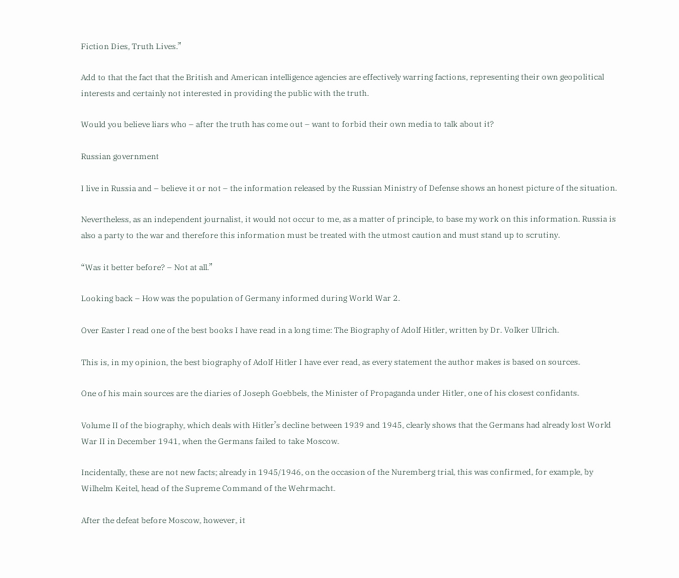Fiction Dies, Truth Lives.”

Add to that the fact that the British and American intelligence agencies are effectively warring factions, representing their own geopolitical interests and certainly not interested in providing the public with the truth.

Would you believe liars who – after the truth has come out – want to forbid their own media to talk about it?

Russian government

I live in Russia and – believe it or not – the information released by the Russian Ministry of Defense shows an honest picture of the situation.

Nevertheless, as an independent journalist, it would not occur to me, as a matter of principle, to base my work on this information. Russia is also a party to the war and therefore this information must be treated with the utmost caution and must stand up to scrutiny.

“Was it better before? – Not at all.”

Looking back – How was the population of Germany informed during World War 2.

Over Easter I read one of the best books I have read in a long time: The Biography of Adolf Hitler, written by Dr. Volker Ullrich.

This is, in my opinion, the best biography of Adolf Hitler I have ever read, as every statement the author makes is based on sources.

One of his main sources are the diaries of Joseph Goebbels, the Minister of Propaganda under Hitler, one of his closest confidants.

Volume II of the biography, which deals with Hitler’s decline between 1939 and 1945, clearly shows that the Germans had already lost World War II in December 1941, when the Germans failed to take Moscow.

Incidentally, these are not new facts; already in 1945/1946, on the occasion of the Nuremberg trial, this was confirmed, for example, by Wilhelm Keitel, head of the Supreme Command of the Wehrmacht.

After the defeat before Moscow, however, it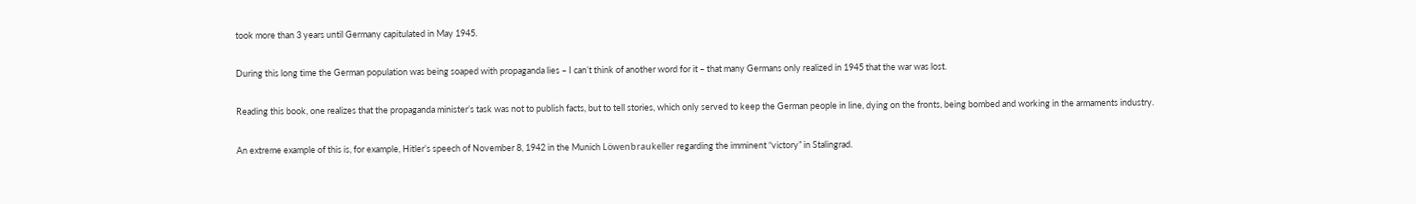took more than 3 years until Germany capitulated in May 1945.

During this long time the German population was being soaped with propaganda lies – I can’t think of another word for it – that many Germans only realized in 1945 that the war was lost.

Reading this book, one realizes that the propaganda minister’s task was not to publish facts, but to tell stories, which only served to keep the German people in line, dying on the fronts, being bombed and working in the armaments industry.

An extreme example of this is, for example, Hitler’s speech of November 8, 1942 in the Munich Löwenbraukeller regarding the imminent “victory” in Stalingrad.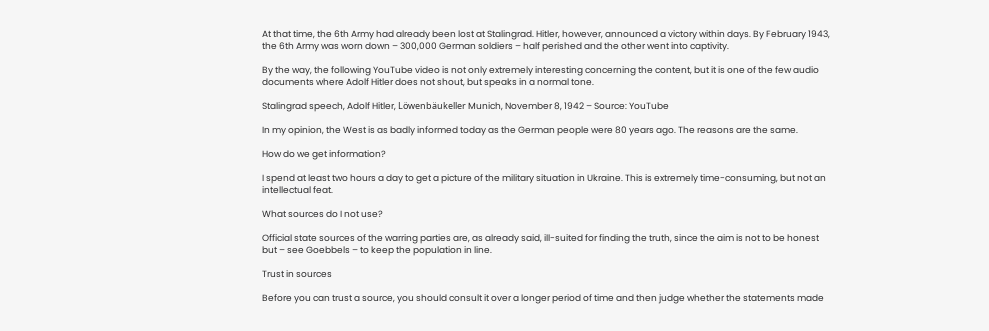At that time, the 6th Army had already been lost at Stalingrad. Hitler, however, announced a victory within days. By February 1943, the 6th Army was worn down – 300,000 German soldiers – half perished and the other went into captivity.

By the way, the following YouTube video is not only extremely interesting concerning the content, but it is one of the few audio documents where Adolf Hitler does not shout, but speaks in a normal tone.

Stalingrad speech, Adolf Hitler, Löwenbäukeller Munich, November 8, 1942 – Source: YouTube

In my opinion, the West is as badly informed today as the German people were 80 years ago. The reasons are the same.

How do we get information?

I spend at least two hours a day to get a picture of the military situation in Ukraine. This is extremely time-consuming, but not an intellectual feat.

What sources do I not use?

Official state sources of the warring parties are, as already said, ill-suited for finding the truth, since the aim is not to be honest but – see Goebbels – to keep the population in line.

Trust in sources

Before you can trust a source, you should consult it over a longer period of time and then judge whether the statements made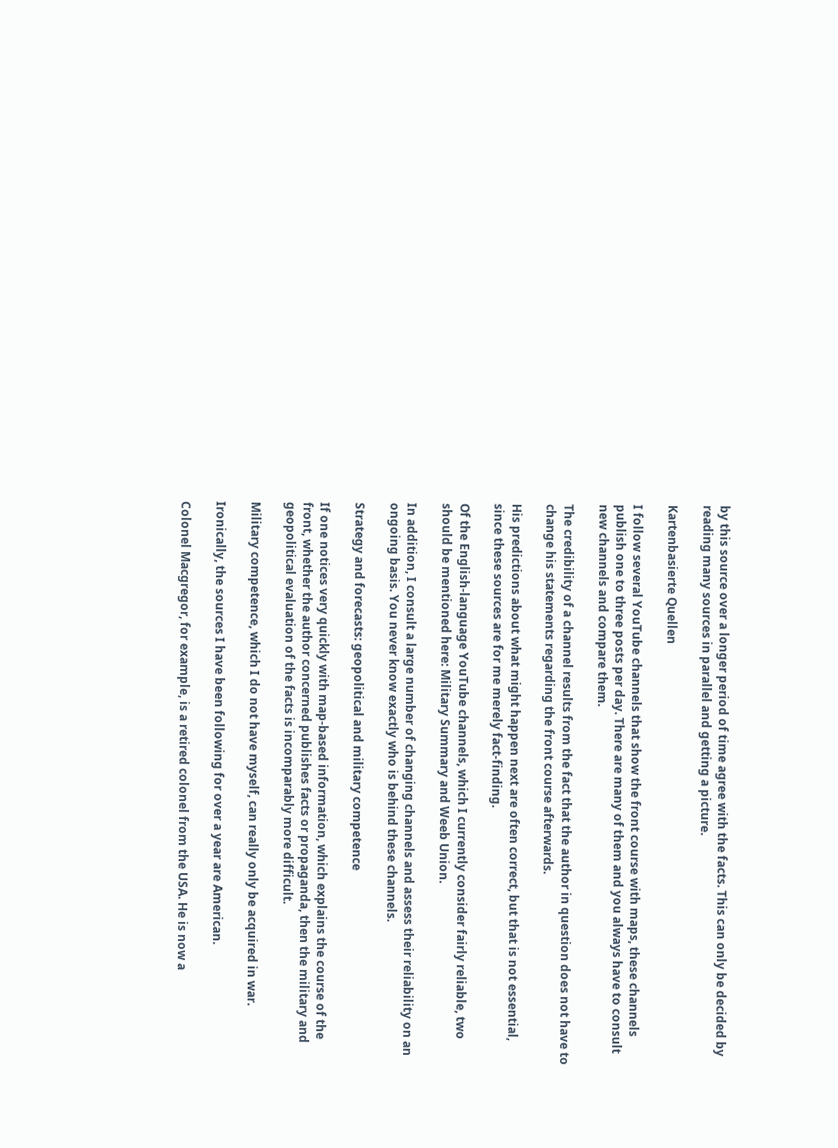by this source over a longer period of time agree with the facts. This can only be decided by reading many sources in parallel and getting a picture.

Kartenbasierte Quellen

I follow several YouTube channels that show the front course with maps, these channels publish one to three posts per day. There are many of them and you always have to consult new channels and compare them.

The credibility of a channel results from the fact that the author in question does not have to change his statements regarding the front course afterwards.

His predictions about what might happen next are often correct, but that is not essential, since these sources are for me merely fact-finding.

Of the English-language YouTube channels, which I currently consider fairly reliable, two should be mentioned here: Military Summary and Weeb Union.

In addition, I consult a large number of changing channels and assess their reliability on an ongoing basis. You never know exactly who is behind these channels.

Strategy and forecasts: geopolitical and military competence

If one notices very quickly with map-based information, which explains the course of the front, whether the author concerned publishes facts or propaganda, then the military and geopolitical evaluation of the facts is incomparably more difficult.

Military competence, which I do not have myself, can really only be acquired in war.

Ironically, the sources I have been following for over a year are American.

Colonel Macgregor, for example, is a retired colonel from the USA. He is now a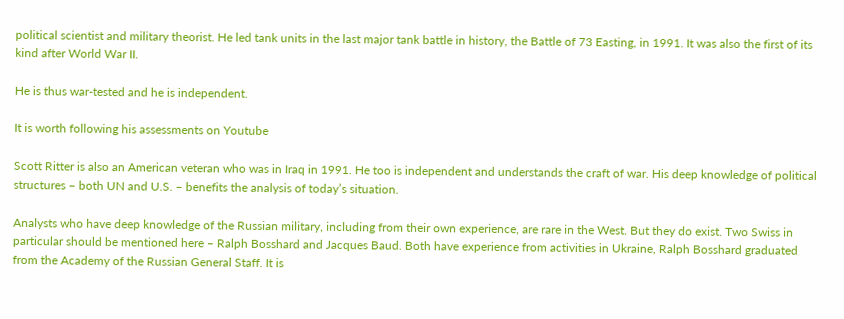political scientist and military theorist. He led tank units in the last major tank battle in history, the Battle of 73 Easting, in 1991. It was also the first of its kind after World War II.

He is thus war-tested and he is independent.

It is worth following his assessments on Youtube

Scott Ritter is also an American veteran who was in Iraq in 1991. He too is independent and understands the craft of war. His deep knowledge of political structures – both UN and U.S. – benefits the analysis of today’s situation.

Analysts who have deep knowledge of the Russian military, including from their own experience, are rare in the West. But they do exist. Two Swiss in particular should be mentioned here – Ralph Bosshard and Jacques Baud. Both have experience from activities in Ukraine, Ralph Bosshard graduated from the Academy of the Russian General Staff. It is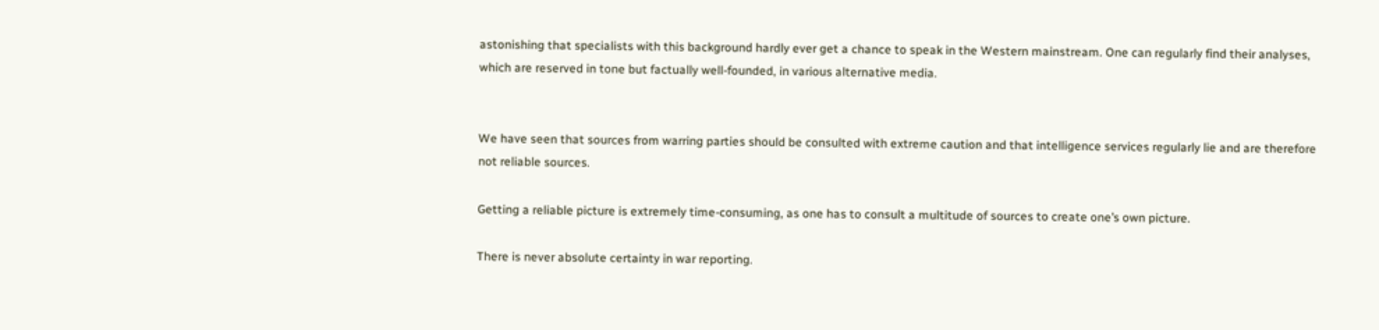astonishing that specialists with this background hardly ever get a chance to speak in the Western mainstream. One can regularly find their analyses, which are reserved in tone but factually well-founded, in various alternative media.


We have seen that sources from warring parties should be consulted with extreme caution and that intelligence services regularly lie and are therefore not reliable sources.

Getting a reliable picture is extremely time-consuming, as one has to consult a multitude of sources to create one’s own picture.

There is never absolute certainty in war reporting.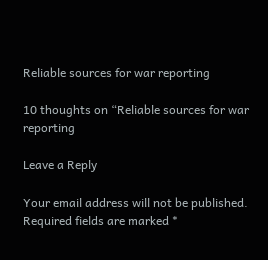Reliable sources for war reporting

10 thoughts on “Reliable sources for war reporting

Leave a Reply

Your email address will not be published. Required fields are marked *